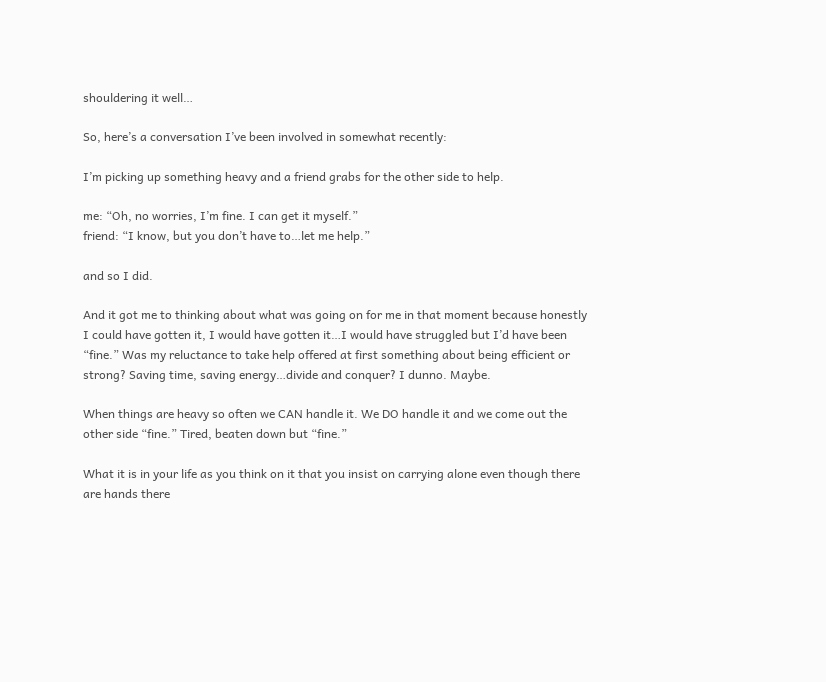shouldering it well…

So, here’s a conversation I’ve been involved in somewhat recently:

I’m picking up something heavy and a friend grabs for the other side to help.

me: “Oh, no worries, I’m fine. I can get it myself.”
friend: “I know, but you don’t have to…let me help.”

and so I did.

And it got me to thinking about what was going on for me in that moment because honestly I could have gotten it, I would have gotten it…I would have struggled but I’d have been “fine.” Was my reluctance to take help offered at first something about being efficient or strong? Saving time, saving energy…divide and conquer? I dunno. Maybe.

When things are heavy so often we CAN handle it. We DO handle it and we come out the other side “fine.” Tired, beaten down but “fine.”

What it is in your life as you think on it that you insist on carrying alone even though there are hands there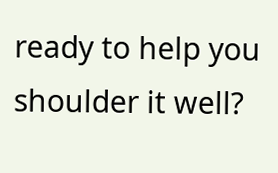ready to help you shoulder it well?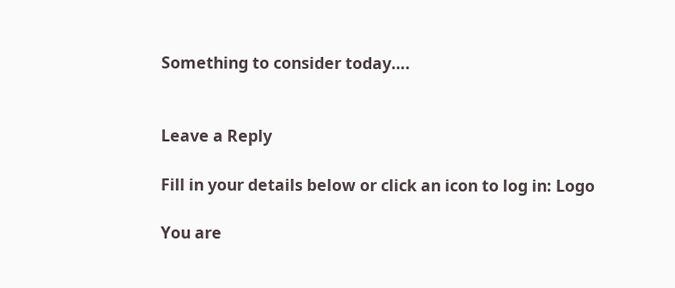Something to consider today….


Leave a Reply

Fill in your details below or click an icon to log in: Logo

You are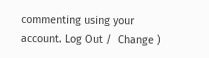commenting using your account. Log Out /  Change )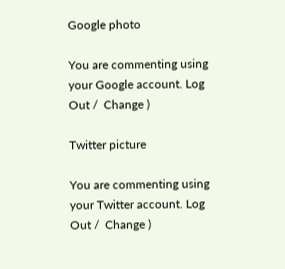Google photo

You are commenting using your Google account. Log Out /  Change )

Twitter picture

You are commenting using your Twitter account. Log Out /  Change )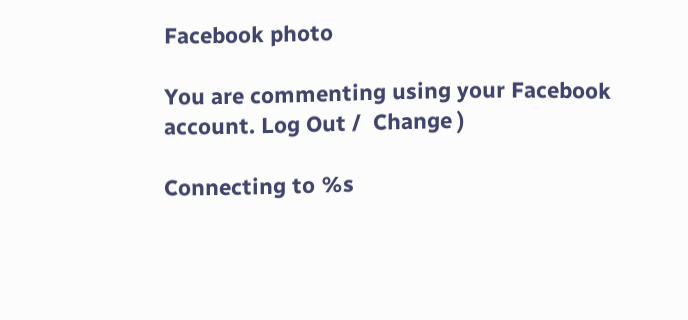Facebook photo

You are commenting using your Facebook account. Log Out /  Change )

Connecting to %s